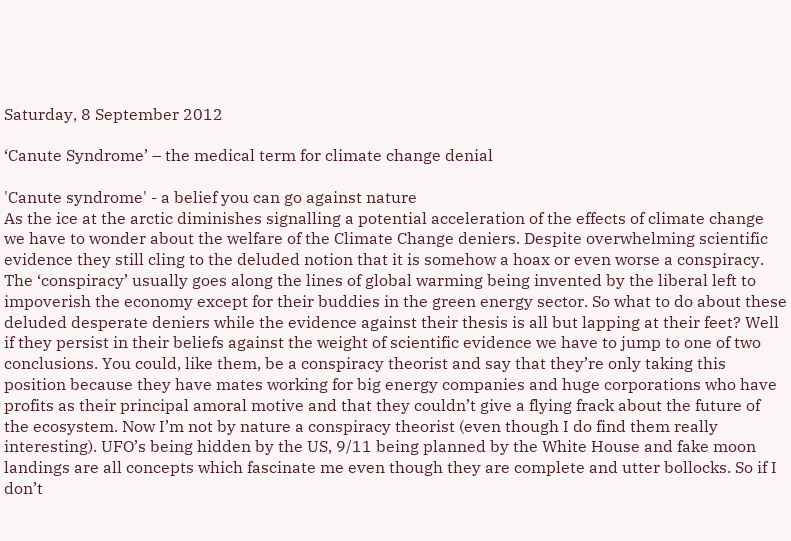Saturday, 8 September 2012

‘Canute Syndrome’ – the medical term for climate change denial

'Canute syndrome' - a belief you can go against nature
As the ice at the arctic diminishes signalling a potential acceleration of the effects of climate change we have to wonder about the welfare of the Climate Change deniers. Despite overwhelming scientific evidence they still cling to the deluded notion that it is somehow a hoax or even worse a conspiracy. The ‘conspiracy’ usually goes along the lines of global warming being invented by the liberal left to impoverish the economy except for their buddies in the green energy sector. So what to do about these deluded desperate deniers while the evidence against their thesis is all but lapping at their feet? Well if they persist in their beliefs against the weight of scientific evidence we have to jump to one of two conclusions. You could, like them, be a conspiracy theorist and say that they’re only taking this position because they have mates working for big energy companies and huge corporations who have profits as their principal amoral motive and that they couldn’t give a flying frack about the future of the ecosystem. Now I’m not by nature a conspiracy theorist (even though I do find them really interesting). UFO’s being hidden by the US, 9/11 being planned by the White House and fake moon landings are all concepts which fascinate me even though they are complete and utter bollocks. So if I don’t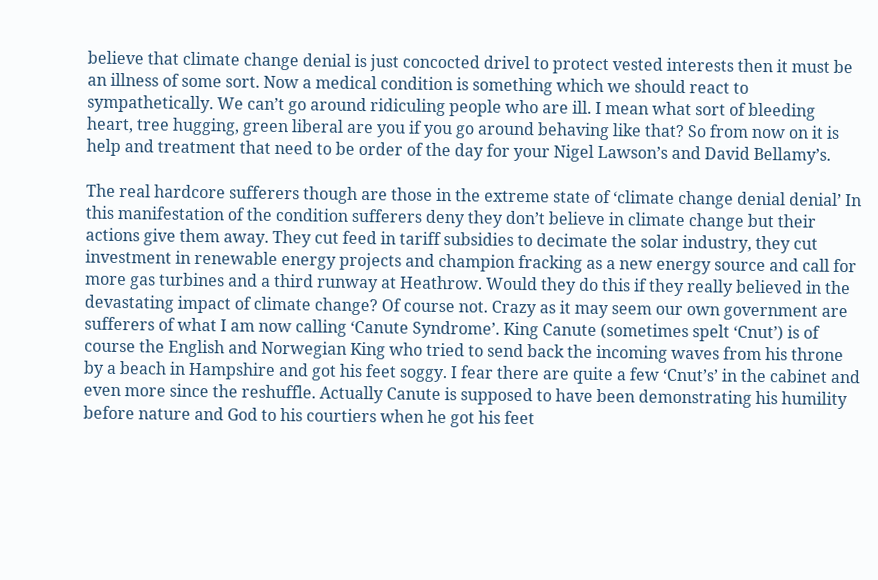believe that climate change denial is just concocted drivel to protect vested interests then it must be an illness of some sort. Now a medical condition is something which we should react to sympathetically. We can’t go around ridiculing people who are ill. I mean what sort of bleeding heart, tree hugging, green liberal are you if you go around behaving like that? So from now on it is help and treatment that need to be order of the day for your Nigel Lawson’s and David Bellamy’s.

The real hardcore sufferers though are those in the extreme state of ‘climate change denial denial’ In this manifestation of the condition sufferers deny they don’t believe in climate change but their actions give them away. They cut feed in tariff subsidies to decimate the solar industry, they cut investment in renewable energy projects and champion fracking as a new energy source and call for more gas turbines and a third runway at Heathrow. Would they do this if they really believed in the devastating impact of climate change? Of course not. Crazy as it may seem our own government are sufferers of what I am now calling ‘Canute Syndrome’. King Canute (sometimes spelt ‘Cnut’) is of course the English and Norwegian King who tried to send back the incoming waves from his throne by a beach in Hampshire and got his feet soggy. I fear there are quite a few ‘Cnut’s’ in the cabinet and even more since the reshuffle. Actually Canute is supposed to have been demonstrating his humility before nature and God to his courtiers when he got his feet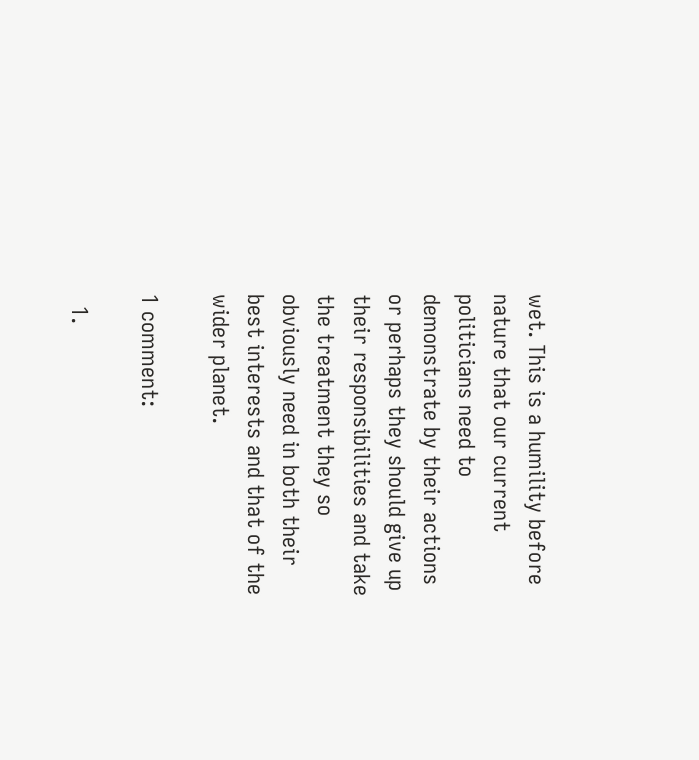wet. This is a humility before nature that our current politicians need to demonstrate by their actions or perhaps they should give up their responsibilities and take the treatment they so obviously need in both their best interests and that of the wider planet.

1 comment:

  1.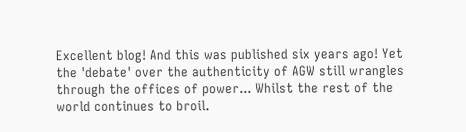Excellent blog! And this was published six years ago! Yet the 'debate' over the authenticity of AGW still wrangles through the offices of power... Whilst the rest of the world continues to broil.